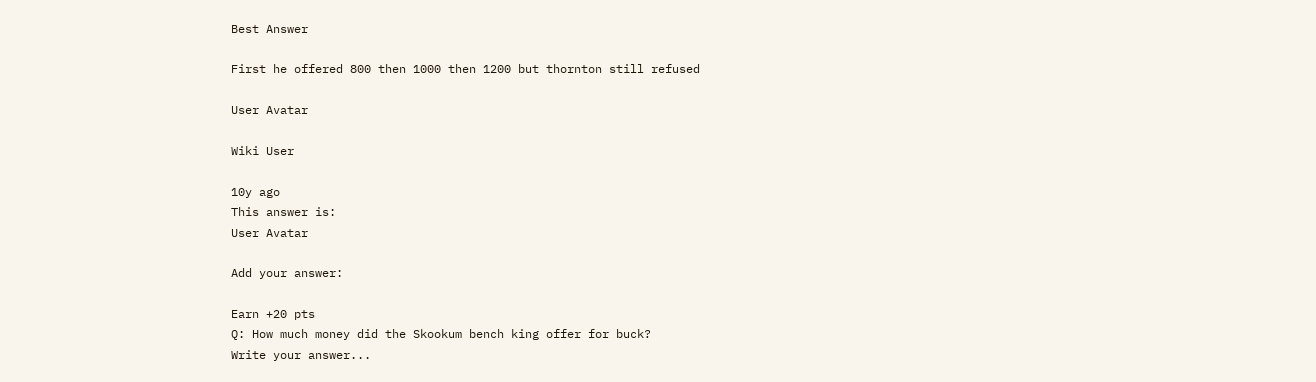Best Answer

First he offered 800 then 1000 then 1200 but thornton still refused

User Avatar

Wiki User

10y ago
This answer is:
User Avatar

Add your answer:

Earn +20 pts
Q: How much money did the Skookum bench king offer for buck?
Write your answer...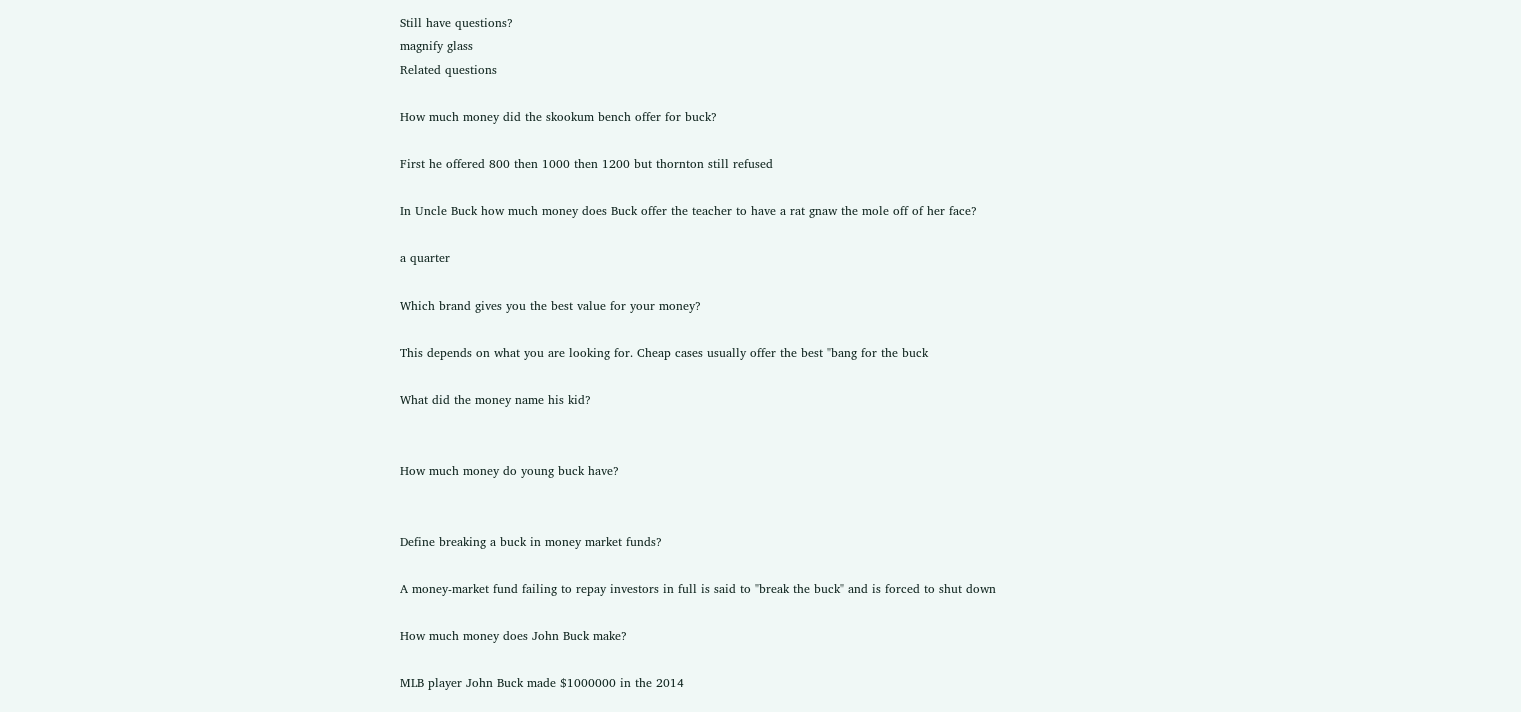Still have questions?
magnify glass
Related questions

How much money did the skookum bench offer for buck?

First he offered 800 then 1000 then 1200 but thornton still refused

In Uncle Buck how much money does Buck offer the teacher to have a rat gnaw the mole off of her face?

a quarter

Which brand gives you the best value for your money?

This depends on what you are looking for. Cheap cases usually offer the best "bang for the buck

What did the money name his kid?


How much money do young buck have?


Define breaking a buck in money market funds?

A money-market fund failing to repay investors in full is said to "break the buck" and is forced to shut down

How much money does John Buck make?

MLB player John Buck made $1000000 in the 2014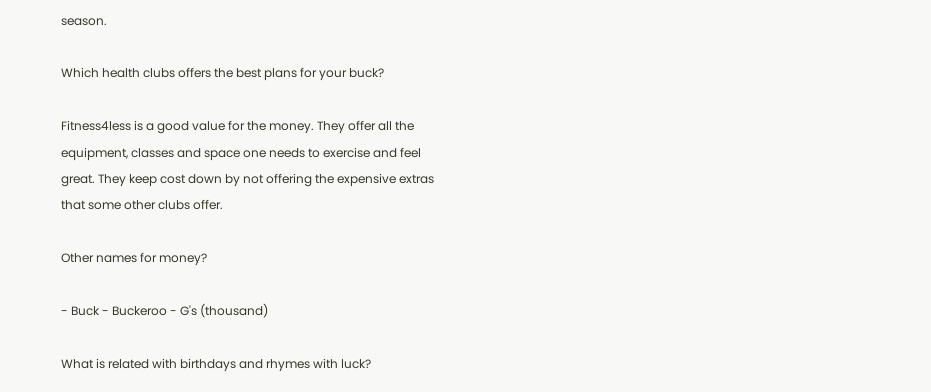season.

Which health clubs offers the best plans for your buck?

Fitness4less is a good value for the money. They offer all the equipment, classes and space one needs to exercise and feel great. They keep cost down by not offering the expensive extras that some other clubs offer.

Other names for money?

- Buck - Buckeroo - G's (thousand)

What is related with birthdays and rhymes with luck?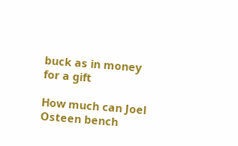buck as in money for a gift

How much can Joel Osteen bench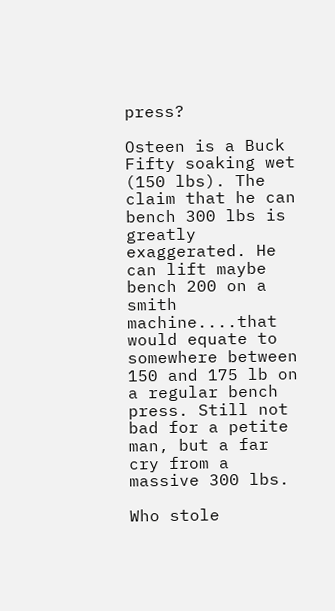press?

Osteen is a Buck Fifty soaking wet (150 lbs). The claim that he can bench 300 lbs is greatly exaggerated. He can lift maybe bench 200 on a smith machine....that would equate to somewhere between 150 and 175 lb on a regular bench press. Still not bad for a petite man, but a far cry from a massive 300 lbs.

Who stole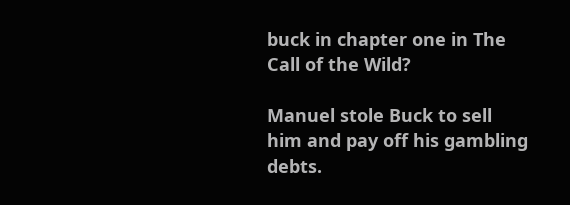buck in chapter one in The Call of the Wild?

Manuel stole Buck to sell him and pay off his gambling debts.